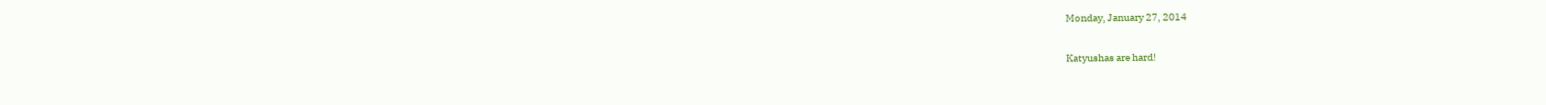Monday, January 27, 2014

Katyushas are hard!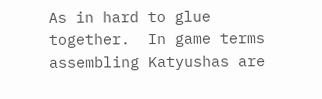As in hard to glue together.  In game terms assembling Katyushas are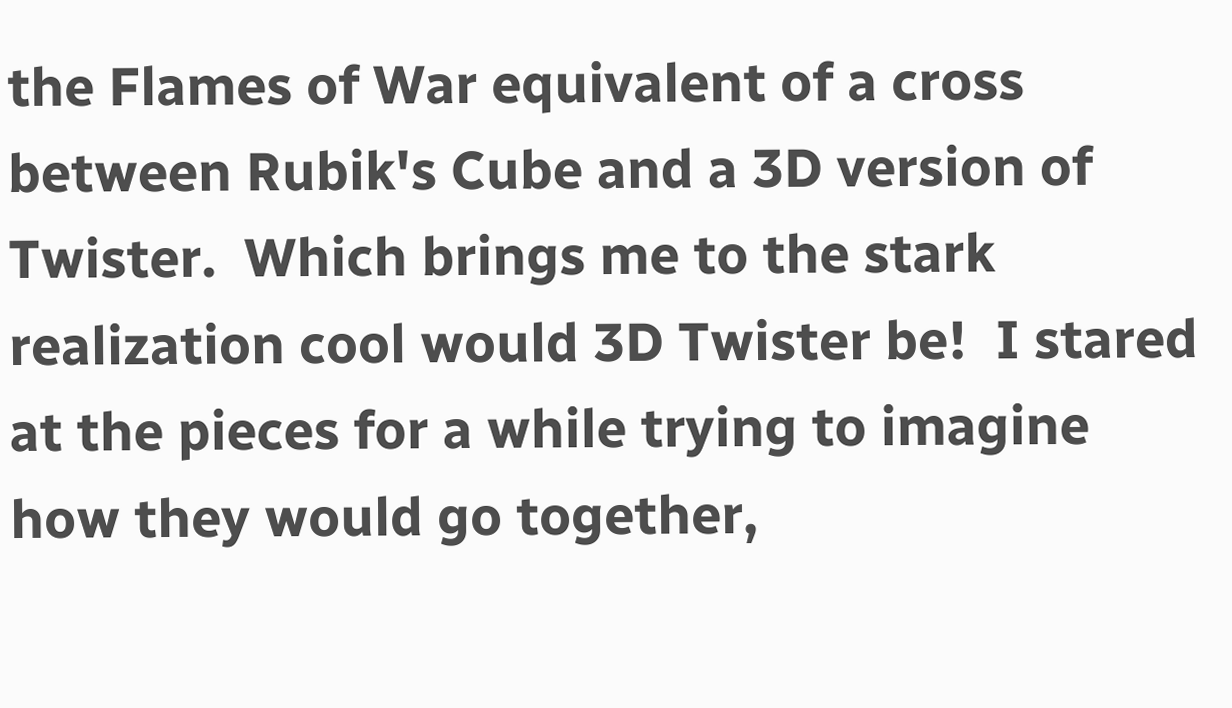the Flames of War equivalent of a cross between Rubik's Cube and a 3D version of Twister.  Which brings me to the stark realization cool would 3D Twister be!  I stared at the pieces for a while trying to imagine how they would go together,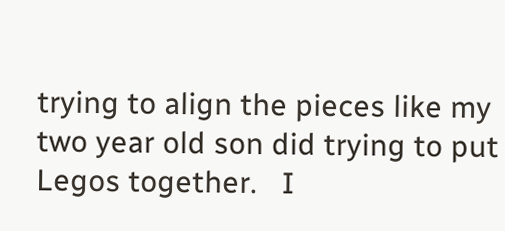trying to align the pieces like my two year old son did trying to put Legos together.   I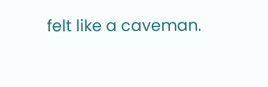felt like a caveman.